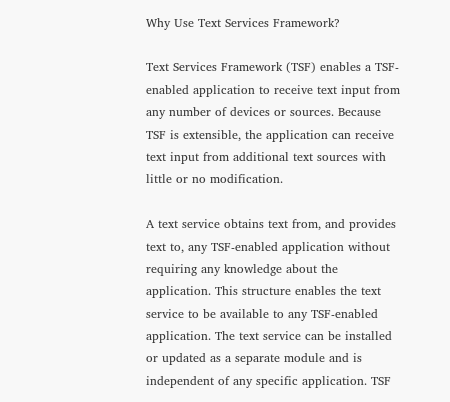Why Use Text Services Framework?

Text Services Framework (TSF) enables a TSF-enabled application to receive text input from any number of devices or sources. Because TSF is extensible, the application can receive text input from additional text sources with little or no modification.

A text service obtains text from, and provides text to, any TSF-enabled application without requiring any knowledge about the application. This structure enables the text service to be available to any TSF-enabled application. The text service can be installed or updated as a separate module and is independent of any specific application. TSF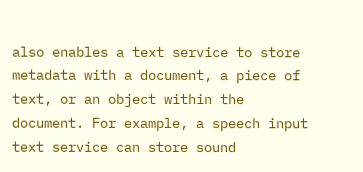also enables a text service to store metadata with a document, a piece of text, or an object within the document. For example, a speech input text service can store sound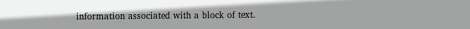information associated with a block of text.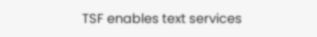TSF enables text services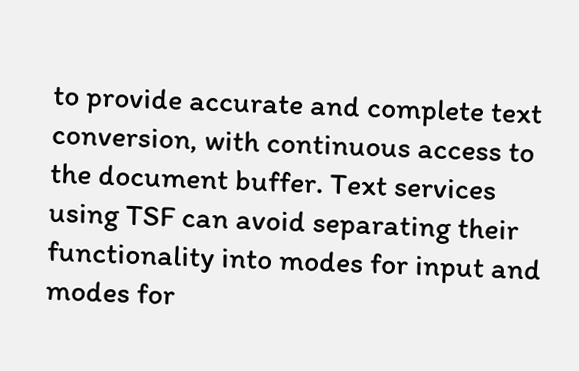to provide accurate and complete text conversion, with continuous access to the document buffer. Text services using TSF can avoid separating their functionality into modes for input and modes for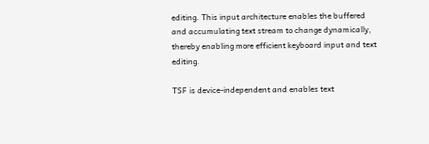editing. This input architecture enables the buffered and accumulating text stream to change dynamically, thereby enabling more efficient keyboard input and text editing.

TSF is device-independent and enables text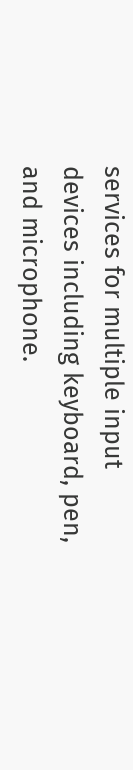services for multiple input devices including keyboard, pen, and microphone.